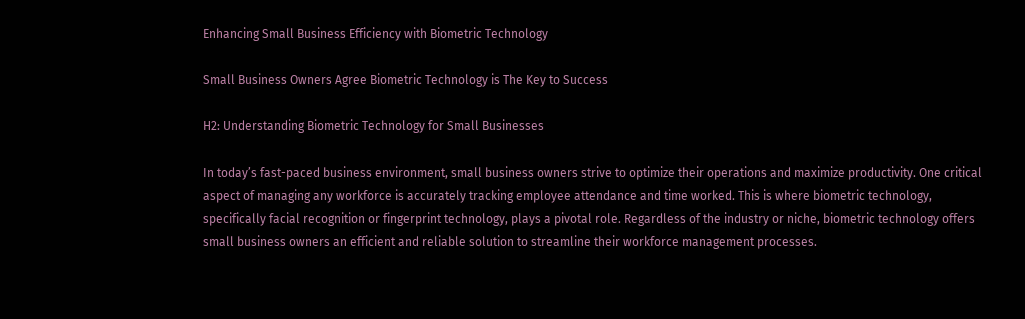Enhancing Small Business Efficiency with Biometric Technology

Small Business Owners Agree Biometric Technology is The Key to Success

H2: Understanding Biometric Technology for Small Businesses

In today’s fast-paced business environment, small business owners strive to optimize their operations and maximize productivity. One critical aspect of managing any workforce is accurately tracking employee attendance and time worked. This is where biometric technology, specifically facial recognition or fingerprint technology, plays a pivotal role. Regardless of the industry or niche, biometric technology offers small business owners an efficient and reliable solution to streamline their workforce management processes.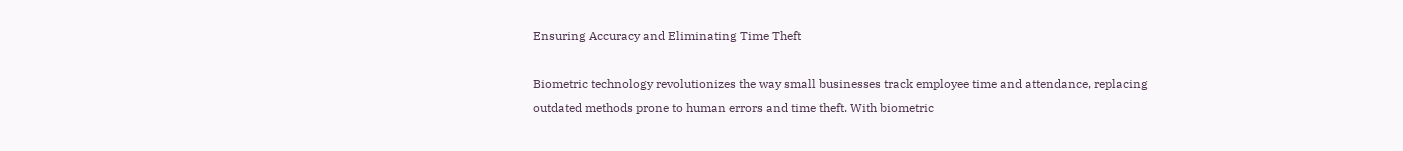Ensuring Accuracy and Eliminating Time Theft

Biometric technology revolutionizes the way small businesses track employee time and attendance, replacing outdated methods prone to human errors and time theft. With biometric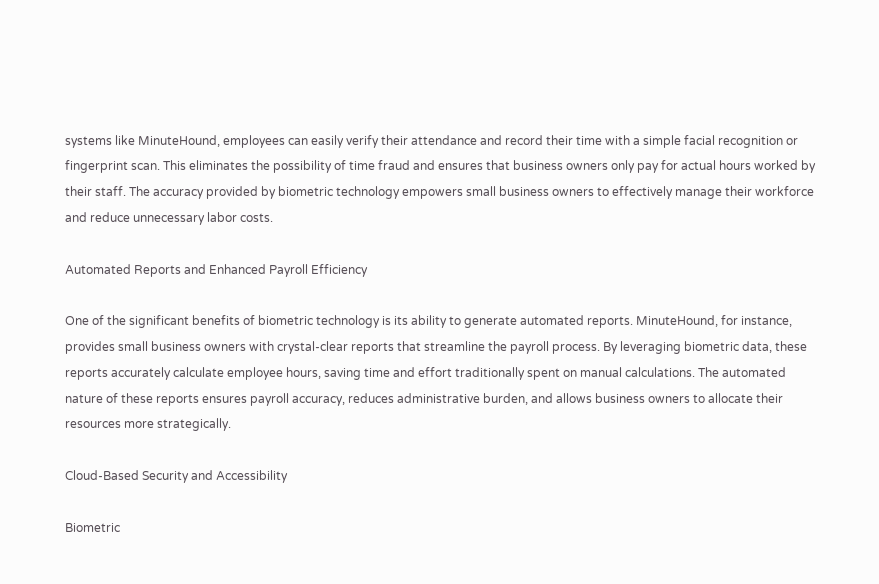systems like MinuteHound, employees can easily verify their attendance and record their time with a simple facial recognition or fingerprint scan. This eliminates the possibility of time fraud and ensures that business owners only pay for actual hours worked by their staff. The accuracy provided by biometric technology empowers small business owners to effectively manage their workforce and reduce unnecessary labor costs.

Automated Reports and Enhanced Payroll Efficiency

One of the significant benefits of biometric technology is its ability to generate automated reports. MinuteHound, for instance, provides small business owners with crystal-clear reports that streamline the payroll process. By leveraging biometric data, these reports accurately calculate employee hours, saving time and effort traditionally spent on manual calculations. The automated nature of these reports ensures payroll accuracy, reduces administrative burden, and allows business owners to allocate their resources more strategically.

Cloud-Based Security and Accessibility

Biometric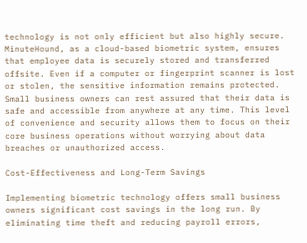technology is not only efficient but also highly secure. MinuteHound, as a cloud-based biometric system, ensures that employee data is securely stored and transferred offsite. Even if a computer or fingerprint scanner is lost or stolen, the sensitive information remains protected. Small business owners can rest assured that their data is safe and accessible from anywhere at any time. This level of convenience and security allows them to focus on their core business operations without worrying about data breaches or unauthorized access.

Cost-Effectiveness and Long-Term Savings

Implementing biometric technology offers small business owners significant cost savings in the long run. By eliminating time theft and reducing payroll errors,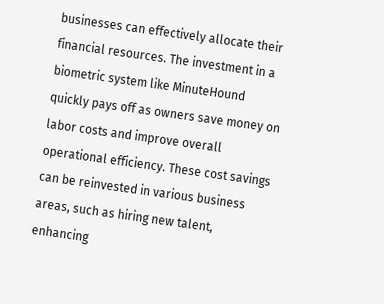businesses can effectively allocate their financial resources. The investment in a biometric system like MinuteHound quickly pays off as owners save money on labor costs and improve overall operational efficiency. These cost savings can be reinvested in various business areas, such as hiring new talent, enhancing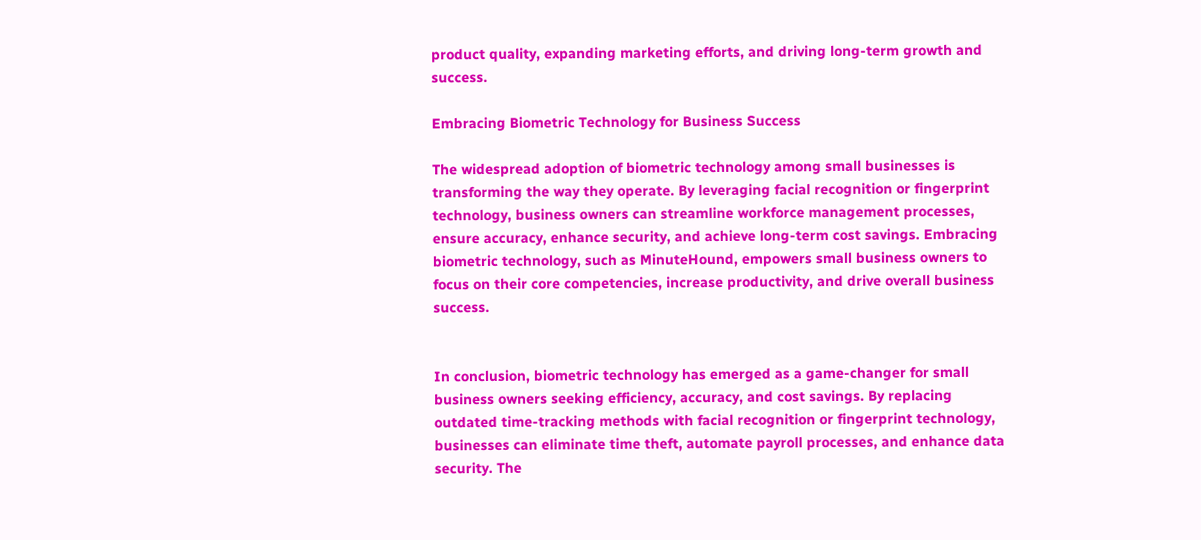product quality, expanding marketing efforts, and driving long-term growth and success.

Embracing Biometric Technology for Business Success

The widespread adoption of biometric technology among small businesses is transforming the way they operate. By leveraging facial recognition or fingerprint technology, business owners can streamline workforce management processes, ensure accuracy, enhance security, and achieve long-term cost savings. Embracing biometric technology, such as MinuteHound, empowers small business owners to focus on their core competencies, increase productivity, and drive overall business success.


In conclusion, biometric technology has emerged as a game-changer for small business owners seeking efficiency, accuracy, and cost savings. By replacing outdated time-tracking methods with facial recognition or fingerprint technology, businesses can eliminate time theft, automate payroll processes, and enhance data security. The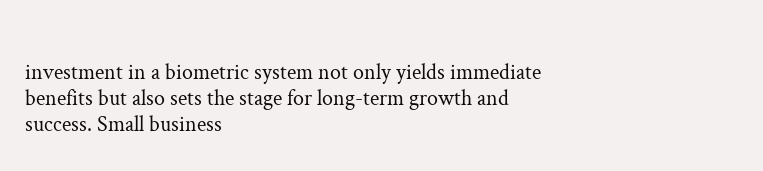investment in a biometric system not only yields immediate benefits but also sets the stage for long-term growth and success. Small business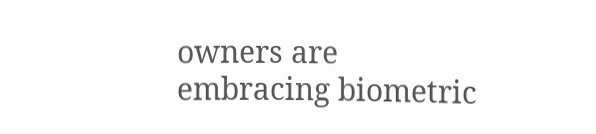owners are embracing biometric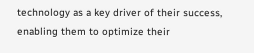technology as a key driver of their success, enabling them to optimize their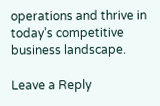operations and thrive in today’s competitive business landscape.

Leave a Reply